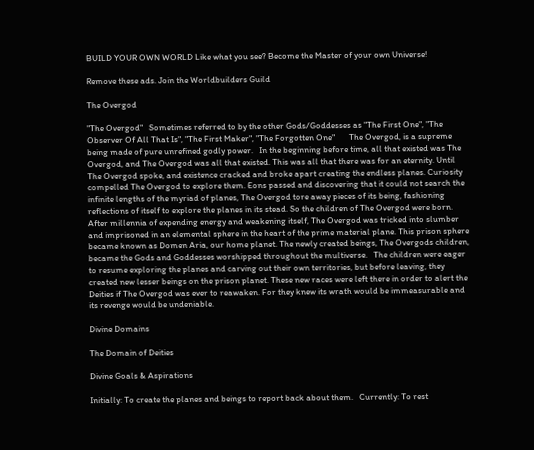BUILD YOUR OWN WORLD Like what you see? Become the Master of your own Universe!

Remove these ads. Join the Worldbuilders Guild

The Overgod

"The Overgod"   Sometimes referred to by the other Gods/Goddesses as "The First One", "The Observer Of All That Is", "The First Maker", "The Forgotten One"       The Overgod, is a supreme being made of pure unrefined godly power.   In the beginning before time, all that existed was The Overgod, and The Overgod was all that existed. This was all that there was for an eternity. Until The Overgod spoke, and existence cracked and broke apart creating the endless planes. Curiosity compelled The Overgod to explore them. Eons passed and discovering that it could not search the infinite lengths of the myriad of planes, The Overgod tore away pieces of its being, fashioning reflections of itself to explore the planes in its stead. So the children of The Overgod were born.   After millennia of expending energy and weakening itself, The Overgod was tricked into slumber and imprisoned in an elemental sphere in the heart of the prime material plane. This prison sphere became known as Domen Aria, our home planet. The newly created beings, The Overgods children, became the Gods and Goddesses worshipped throughout the multiverse.   The children were eager to resume exploring the planes and carving out their own territories, but before leaving, they created new lesser beings on the prison planet. These new races were left there in order to alert the Deities if The Overgod was ever to reawaken. For they knew its wrath would be immeasurable and its revenge would be undeniable.

Divine Domains

The Domain of Deities

Divine Goals & Aspirations

Initially: To create the planes and beings to report back about them.   Currently: To rest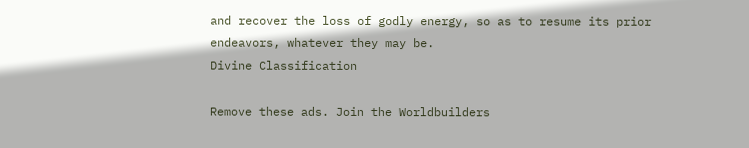and recover the loss of godly energy, so as to resume its prior endeavors, whatever they may be.
Divine Classification

Remove these ads. Join the Worldbuilders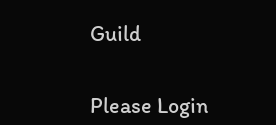Guild


Please Login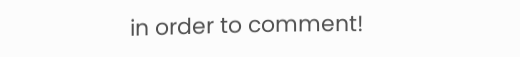in order to comment!